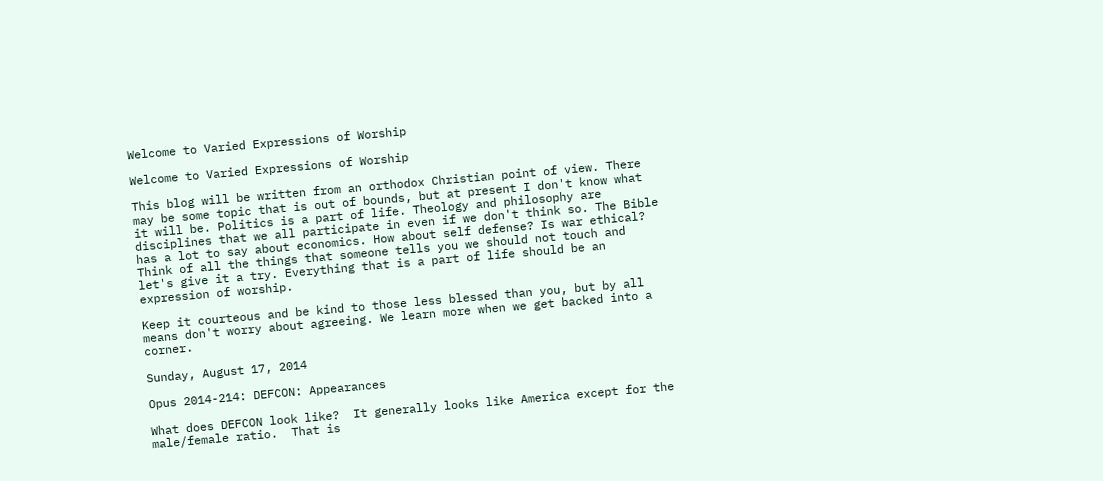Welcome to Varied Expressions of Worship

Welcome to Varied Expressions of Worship

This blog will be written from an orthodox Christian point of view. There may be some topic that is out of bounds, but at present I don't know what it will be. Politics is a part of life. Theology and philosophy are disciplines that we all participate in even if we don't think so. The Bible has a lot to say about economics. How about self defense? Is war ethical? Think of all the things that someone tells you we should not touch and let's give it a try. Everything that is a part of life should be an expression of worship.

Keep it courteous and be kind to those less blessed than you, but by all means don't worry about agreeing. We learn more when we get backed into a corner.

Sunday, August 17, 2014

Opus 2014-214: DEFCON: Appearances

What does DEFCON look like?  It generally looks like America except for the male/female ratio.  That is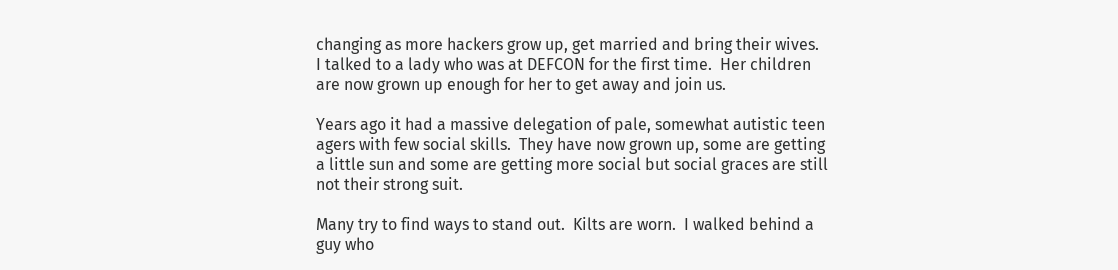changing as more hackers grow up, get married and bring their wives.  I talked to a lady who was at DEFCON for the first time.  Her children are now grown up enough for her to get away and join us.

Years ago it had a massive delegation of pale, somewhat autistic teen agers with few social skills.  They have now grown up, some are getting a little sun and some are getting more social but social graces are still not their strong suit.

Many try to find ways to stand out.  Kilts are worn.  I walked behind a guy who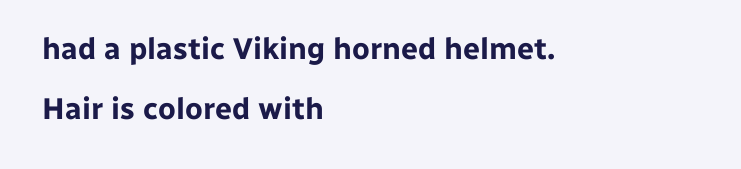had a plastic Viking horned helmet.  Hair is colored with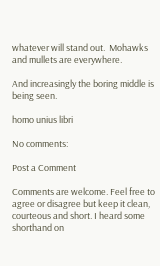whatever will stand out.  Mohawks and mullets are everywhere.

And increasingly the boring middle is being seen.

homo unius libri

No comments:

Post a Comment

Comments are welcome. Feel free to agree or disagree but keep it clean, courteous and short. I heard some shorthand on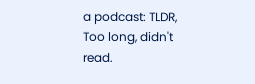a podcast: TLDR, Too long, didn't read.